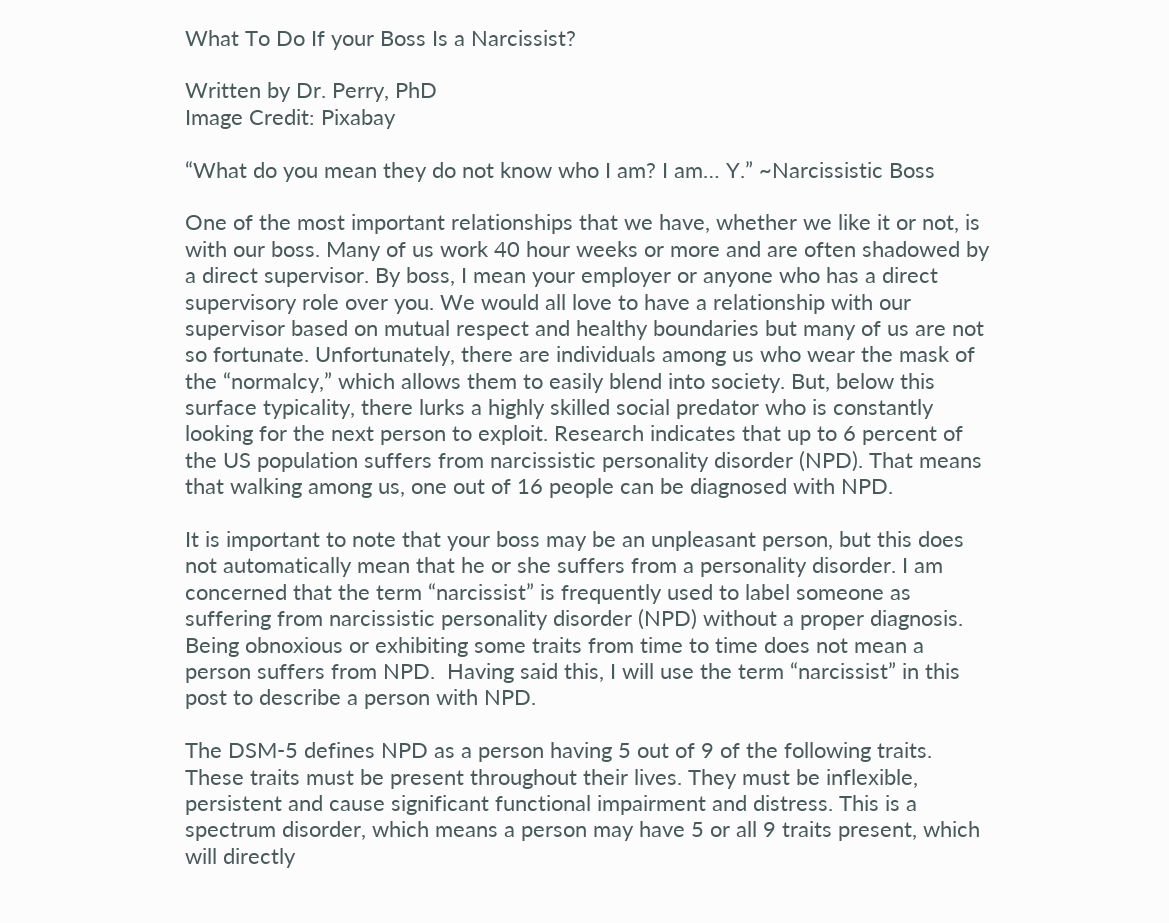What To Do If your Boss Is a Narcissist?

Written by Dr. Perry, PhD
Image Credit: Pixabay

“What do you mean they do not know who I am? I am… Y.” ~Narcissistic Boss

One of the most important relationships that we have, whether we like it or not, is with our boss. Many of us work 40 hour weeks or more and are often shadowed by a direct supervisor. By boss, I mean your employer or anyone who has a direct supervisory role over you. We would all love to have a relationship with our supervisor based on mutual respect and healthy boundaries but many of us are not so fortunate. Unfortunately, there are individuals among us who wear the mask of the “normalcy,” which allows them to easily blend into society. But, below this surface typicality, there lurks a highly skilled social predator who is constantly looking for the next person to exploit. Research indicates that up to 6 percent of the US population suffers from narcissistic personality disorder (NPD). That means that walking among us, one out of 16 people can be diagnosed with NPD.

It is important to note that your boss may be an unpleasant person, but this does not automatically mean that he or she suffers from a personality disorder. I am concerned that the term “narcissist” is frequently used to label someone as suffering from narcissistic personality disorder (NPD) without a proper diagnosis. Being obnoxious or exhibiting some traits from time to time does not mean a person suffers from NPD.  Having said this, I will use the term “narcissist” in this post to describe a person with NPD.

The DSM-5 defines NPD as a person having 5 out of 9 of the following traits. These traits must be present throughout their lives. They must be inflexible, persistent and cause significant functional impairment and distress. This is a spectrum disorder, which means a person may have 5 or all 9 traits present, which will directly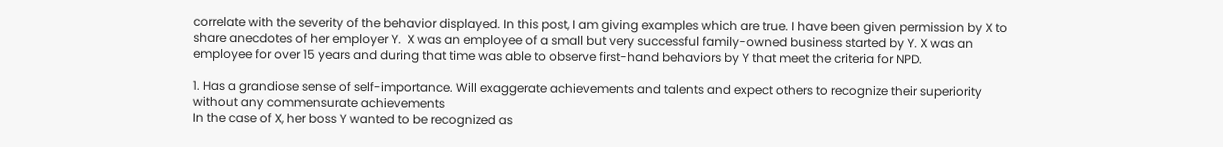correlate with the severity of the behavior displayed. In this post, I am giving examples which are true. I have been given permission by X to share anecdotes of her employer Y.  X was an employee of a small but very successful family-owned business started by Y. X was an employee for over 15 years and during that time was able to observe first-hand behaviors by Y that meet the criteria for NPD.

1. Has a grandiose sense of self-importance. Will exaggerate achievements and talents and expect others to recognize their superiority without any commensurate achievements
In the case of X, her boss Y wanted to be recognized as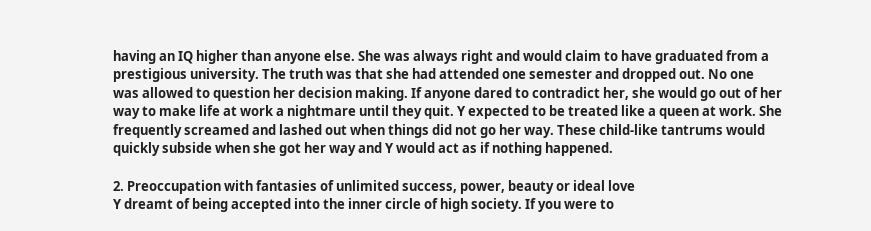having an IQ higher than anyone else. She was always right and would claim to have graduated from a prestigious university. The truth was that she had attended one semester and dropped out. No one was allowed to question her decision making. If anyone dared to contradict her, she would go out of her way to make life at work a nightmare until they quit. Y expected to be treated like a queen at work. She frequently screamed and lashed out when things did not go her way. These child-like tantrums would quickly subside when she got her way and Y would act as if nothing happened.

2. Preoccupation with fantasies of unlimited success, power, beauty or ideal love
Y dreamt of being accepted into the inner circle of high society. If you were to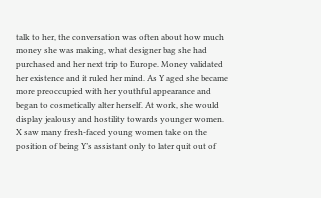talk to her, the conversation was often about how much money she was making, what designer bag she had purchased and her next trip to Europe. Money validated her existence and it ruled her mind. As Y aged she became more preoccupied with her youthful appearance and began to cosmetically alter herself. At work, she would display jealousy and hostility towards younger women. X saw many fresh-faced young women take on the position of being Y’s assistant only to later quit out of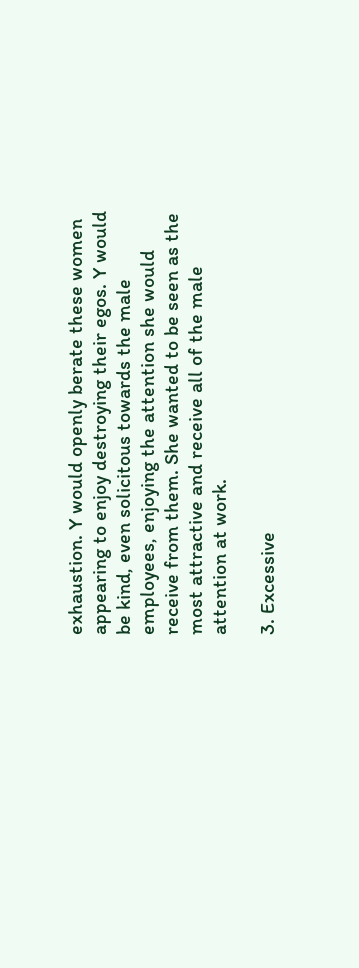exhaustion. Y would openly berate these women appearing to enjoy destroying their egos. Y would be kind, even solicitous towards the male employees, enjoying the attention she would receive from them. She wanted to be seen as the most attractive and receive all of the male attention at work.

3. Excessive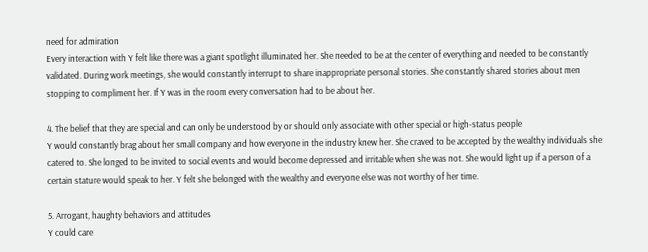need for admiration
Every interaction with Y felt like there was a giant spotlight illuminated her. She needed to be at the center of everything and needed to be constantly validated. During work meetings, she would constantly interrupt to share inappropriate personal stories. She constantly shared stories about men stopping to compliment her. If Y was in the room every conversation had to be about her.

4. The belief that they are special and can only be understood by or should only associate with other special or high-status people
Y would constantly brag about her small company and how everyone in the industry knew her. She craved to be accepted by the wealthy individuals she catered to. She longed to be invited to social events and would become depressed and irritable when she was not. She would light up if a person of a certain stature would speak to her. Y felt she belonged with the wealthy and everyone else was not worthy of her time.

5. Arrogant, haughty behaviors and attitudes
Y could care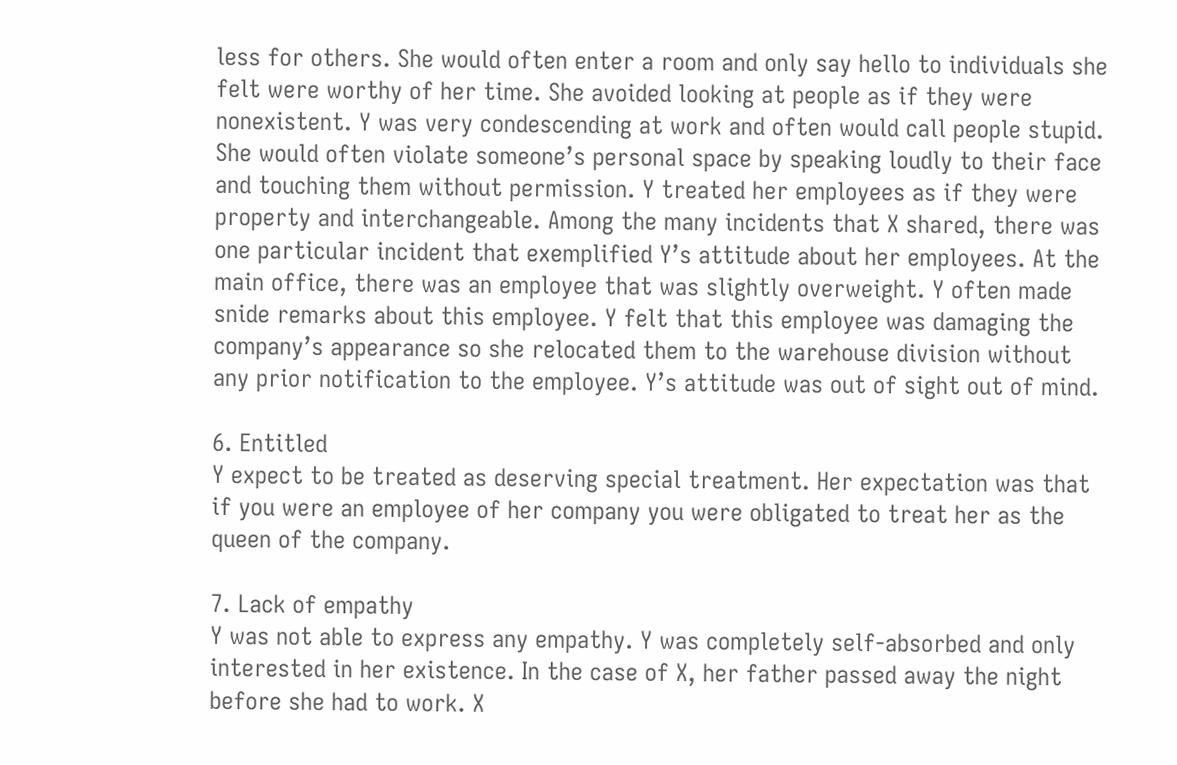less for others. She would often enter a room and only say hello to individuals she felt were worthy of her time. She avoided looking at people as if they were nonexistent. Y was very condescending at work and often would call people stupid. She would often violate someone’s personal space by speaking loudly to their face and touching them without permission. Y treated her employees as if they were property and interchangeable. Among the many incidents that X shared, there was one particular incident that exemplified Y’s attitude about her employees. At the main office, there was an employee that was slightly overweight. Y often made snide remarks about this employee. Y felt that this employee was damaging the company’s appearance so she relocated them to the warehouse division without any prior notification to the employee. Y’s attitude was out of sight out of mind.

6. Entitled
Y expect to be treated as deserving special treatment. Her expectation was that if you were an employee of her company you were obligated to treat her as the queen of the company.

7. Lack of empathy
Y was not able to express any empathy. Y was completely self-absorbed and only interested in her existence. In the case of X, her father passed away the night before she had to work. X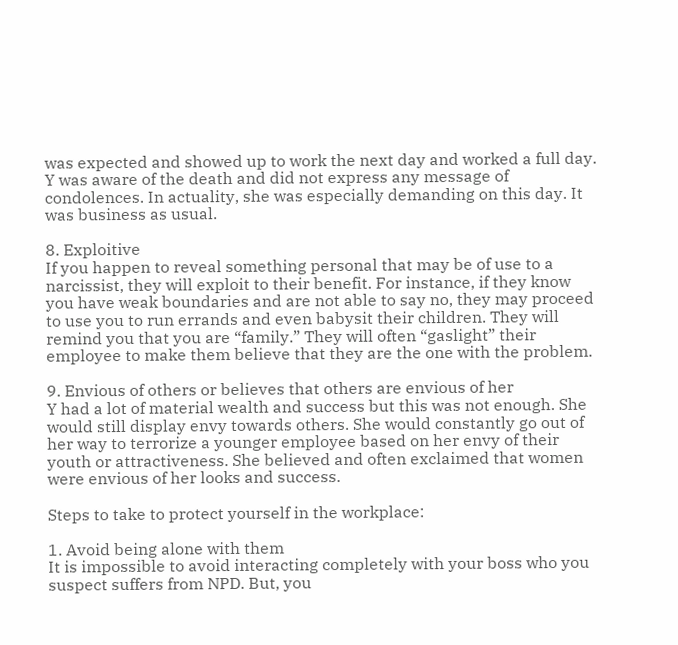was expected and showed up to work the next day and worked a full day. Y was aware of the death and did not express any message of condolences. In actuality, she was especially demanding on this day. It was business as usual.

8. Exploitive
If you happen to reveal something personal that may be of use to a narcissist, they will exploit to their benefit. For instance, if they know you have weak boundaries and are not able to say no, they may proceed to use you to run errands and even babysit their children. They will remind you that you are “family.” They will often “gaslight” their employee to make them believe that they are the one with the problem.

9. Envious of others or believes that others are envious of her
Y had a lot of material wealth and success but this was not enough. She would still display envy towards others. She would constantly go out of her way to terrorize a younger employee based on her envy of their youth or attractiveness. She believed and often exclaimed that women were envious of her looks and success.

Steps to take to protect yourself in the workplace:

1. Avoid being alone with them
It is impossible to avoid interacting completely with your boss who you suspect suffers from NPD. But, you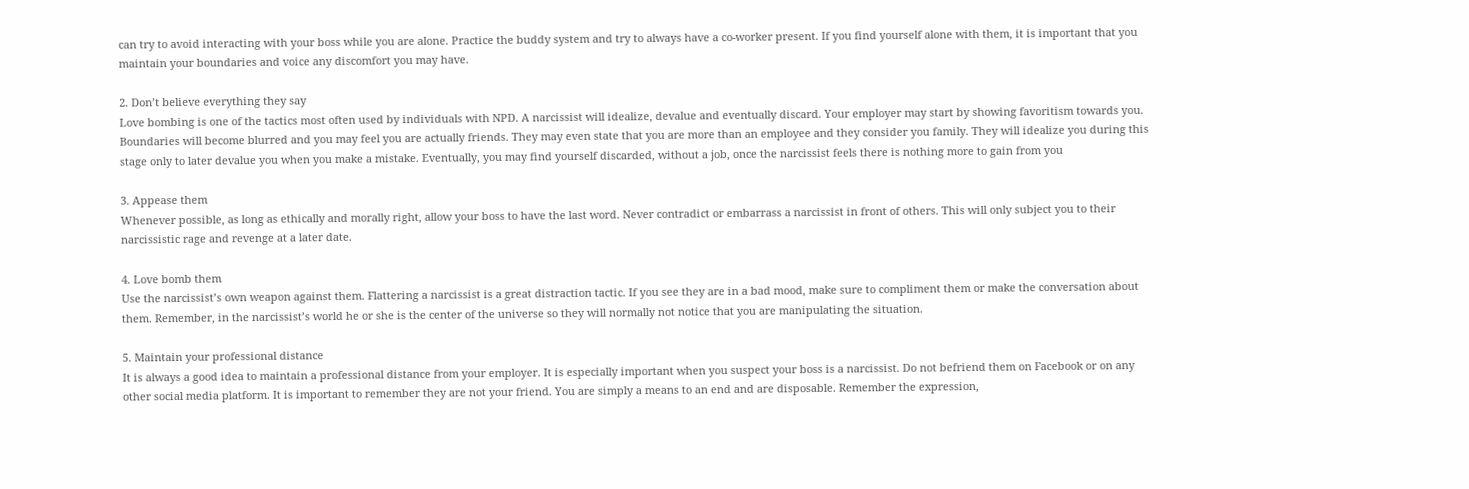can try to avoid interacting with your boss while you are alone. Practice the buddy system and try to always have a co-worker present. If you find yourself alone with them, it is important that you maintain your boundaries and voice any discomfort you may have.

2. Don’t believe everything they say
Love bombing is one of the tactics most often used by individuals with NPD. A narcissist will idealize, devalue and eventually discard. Your employer may start by showing favoritism towards you. Boundaries will become blurred and you may feel you are actually friends. They may even state that you are more than an employee and they consider you family. They will idealize you during this stage only to later devalue you when you make a mistake. Eventually, you may find yourself discarded, without a job, once the narcissist feels there is nothing more to gain from you

3. Appease them
Whenever possible, as long as ethically and morally right, allow your boss to have the last word. Never contradict or embarrass a narcissist in front of others. This will only subject you to their narcissistic rage and revenge at a later date.

4. Love bomb them
Use the narcissist’s own weapon against them. Flattering a narcissist is a great distraction tactic. If you see they are in a bad mood, make sure to compliment them or make the conversation about them. Remember, in the narcissist’s world he or she is the center of the universe so they will normally not notice that you are manipulating the situation.

5. Maintain your professional distance
It is always a good idea to maintain a professional distance from your employer. It is especially important when you suspect your boss is a narcissist. Do not befriend them on Facebook or on any other social media platform. It is important to remember they are not your friend. You are simply a means to an end and are disposable. Remember the expression,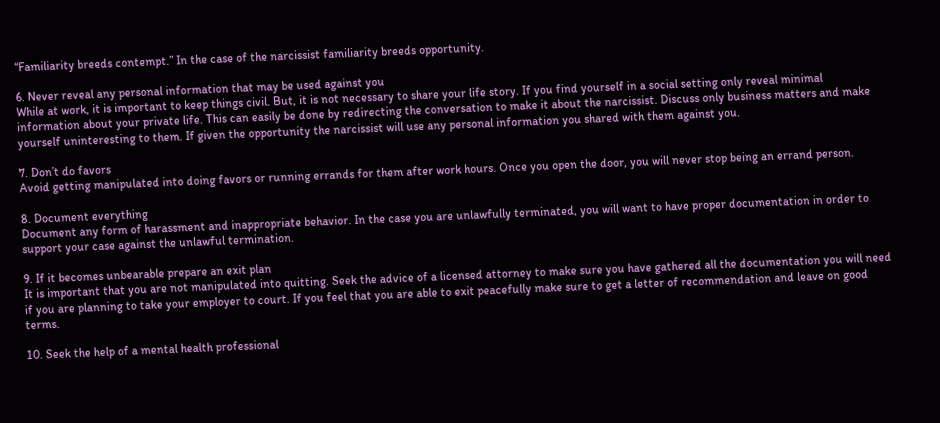“Familiarity breeds contempt.” In the case of the narcissist familiarity breeds opportunity.

6. Never reveal any personal information that may be used against you
While at work, it is important to keep things civil. But, it is not necessary to share your life story. If you find yourself in a social setting only reveal minimal information about your private life. This can easily be done by redirecting the conversation to make it about the narcissist. Discuss only business matters and make yourself uninteresting to them. If given the opportunity the narcissist will use any personal information you shared with them against you.

7. Don’t do favors
Avoid getting manipulated into doing favors or running errands for them after work hours. Once you open the door, you will never stop being an errand person.

8. Document everything
Document any form of harassment and inappropriate behavior. In the case you are unlawfully terminated, you will want to have proper documentation in order to support your case against the unlawful termination.

9. If it becomes unbearable prepare an exit plan
It is important that you are not manipulated into quitting. Seek the advice of a licensed attorney to make sure you have gathered all the documentation you will need if you are planning to take your employer to court. If you feel that you are able to exit peacefully make sure to get a letter of recommendation and leave on good terms.

10. Seek the help of a mental health professional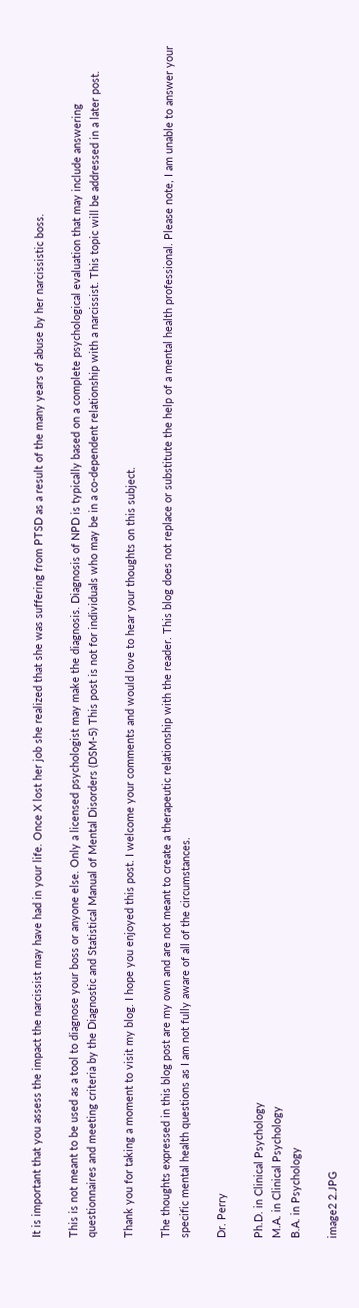It is important that you assess the impact the narcissist may have had in your life. Once X lost her job she realized that she was suffering from PTSD as a result of the many years of abuse by her narcissistic boss.

This is not meant to be used as a tool to diagnose your boss or anyone else. Only a licensed psychologist may make the diagnosis. Diagnosis of NPD is typically based on a complete psychological evaluation that may include answering questionnaires and meeting criteria by the Diagnostic and Statistical Manual of Mental Disorders (DSM-5) This post is not for individuals who may be in a co-dependent relationship with a narcissist. This topic will be addressed in a later post.

Thank you for taking a moment to visit my blog. I hope you enjoyed this post. I welcome your comments and would love to hear your thoughts on this subject.

The thoughts expressed in this blog post are my own and are not meant to create a therapeutic relationship with the reader. This blog does not replace or substitute the help of a mental health professional. Please note, I am unable to answer your specific mental health questions as I am not fully aware of all of the circumstances.

Dr. Perry

Ph.D. in Clinical Psychology
M.A. in Clinical Psychology
B.A. in Psychology

image2 2.JPG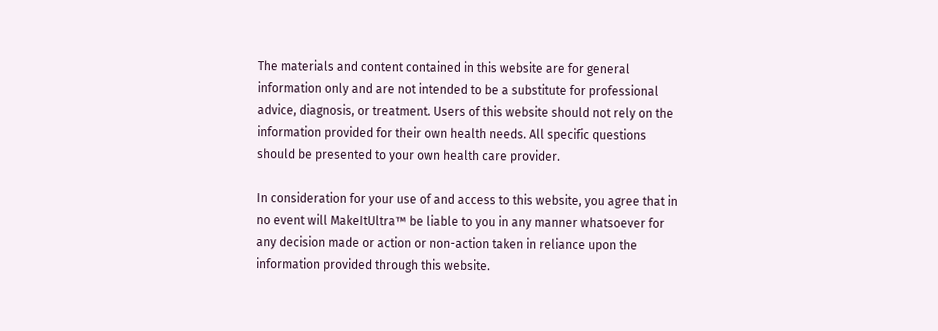The materials and content contained in this website are for general information only and are not intended to be a substitute for professional advice, diagnosis, or treatment. Users of this website should not rely on the information provided for their own health needs. All specific questions should be presented to your own health care provider.

In consideration for your use of and access to this website, you agree that in no event will MakeItUltra™ be liable to you in any manner whatsoever for any decision made or action or non-action taken in reliance upon the information provided through this website.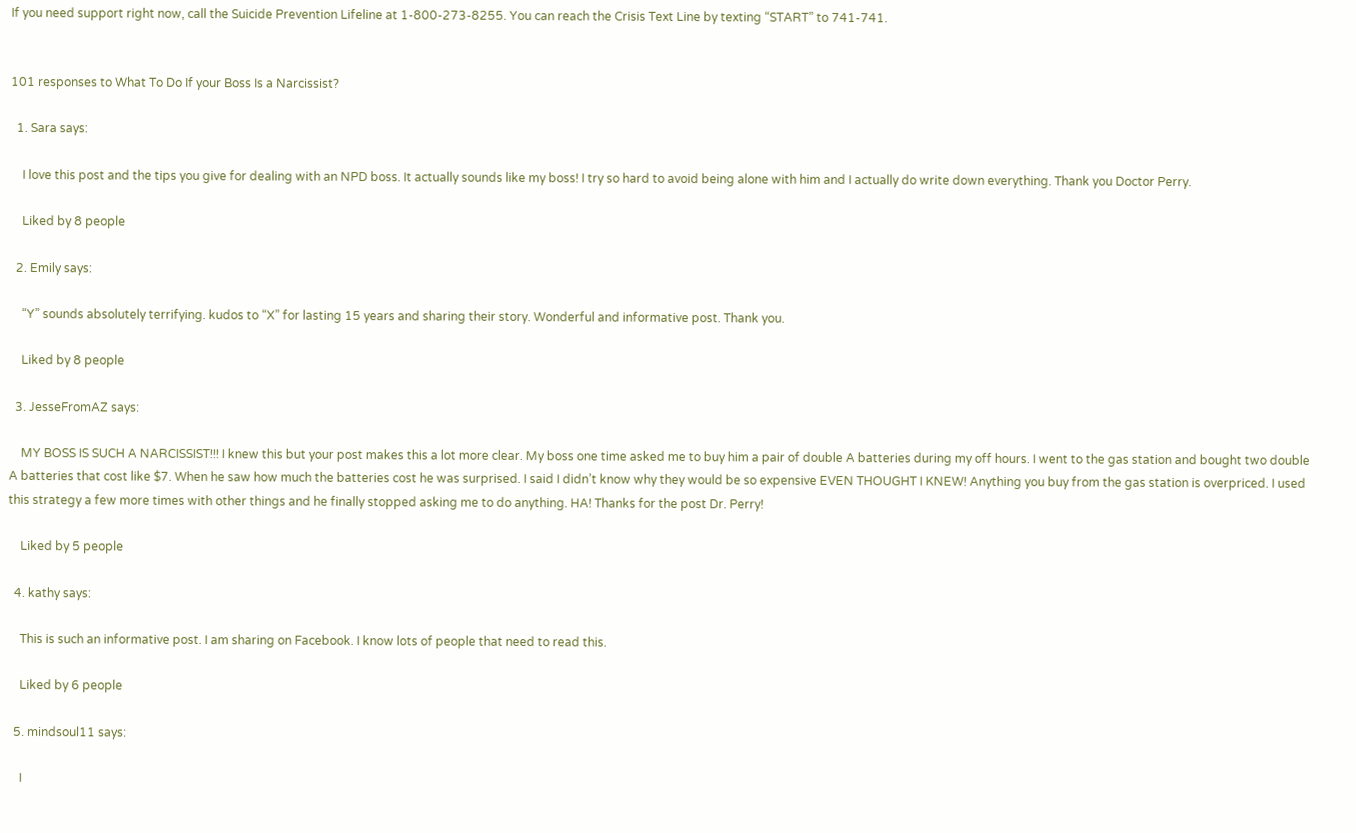If you need support right now, call the Suicide Prevention Lifeline at 1-800-273-8255. You can reach the Crisis Text Line by texting “START” to 741-741.


101 responses to What To Do If your Boss Is a Narcissist?

  1. Sara says:

    I love this post and the tips you give for dealing with an NPD boss. It actually sounds like my boss! I try so hard to avoid being alone with him and I actually do write down everything. Thank you Doctor Perry.

    Liked by 8 people

  2. Emily says:

    “Y” sounds absolutely terrifying. kudos to “X” for lasting 15 years and sharing their story. Wonderful and informative post. Thank you.

    Liked by 8 people

  3. JesseFromAZ says:

    MY BOSS IS SUCH A NARCISSIST!!! I knew this but your post makes this a lot more clear. My boss one time asked me to buy him a pair of double A batteries during my off hours. I went to the gas station and bought two double A batteries that cost like $7. When he saw how much the batteries cost he was surprised. I said I didn’t know why they would be so expensive EVEN THOUGHT I KNEW! Anything you buy from the gas station is overpriced. I used this strategy a few more times with other things and he finally stopped asking me to do anything. HA! Thanks for the post Dr. Perry!

    Liked by 5 people

  4. kathy says:

    This is such an informative post. I am sharing on Facebook. I know lots of people that need to read this.

    Liked by 6 people

  5. mindsoul11 says:

    I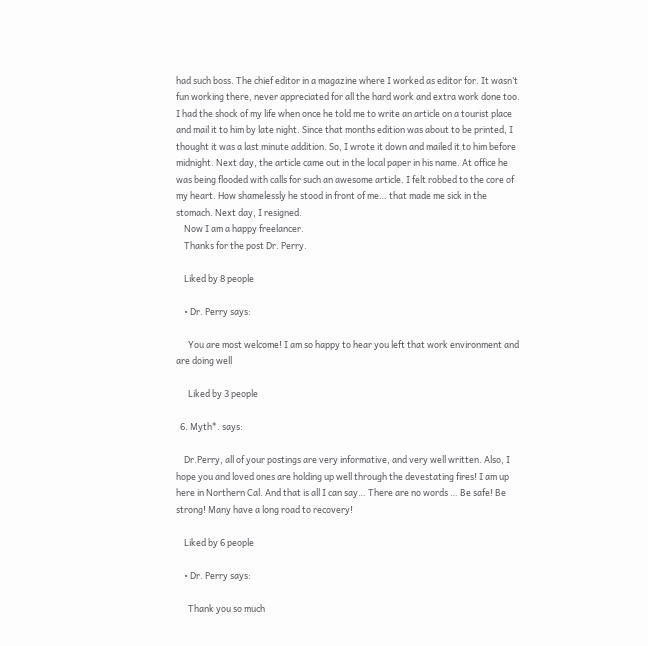had such boss. The chief editor in a magazine where I worked as editor for. It wasn’t fun working there, never appreciated for all the hard work and extra work done too. I had the shock of my life when once he told me to write an article on a tourist place and mail it to him by late night. Since that months edition was about to be printed, I thought it was a last minute addition. So, I wrote it down and mailed it to him before midnight. Next day, the article came out in the local paper in his name. At office he was being flooded with calls for such an awesome article. I felt robbed to the core of my heart. How shamelessly he stood in front of me… that made me sick in the stomach. Next day, I resigned.
    Now I am a happy freelancer.
    Thanks for the post Dr. Perry.

    Liked by 8 people

    • Dr. Perry says:

      You are most welcome! I am so happy to hear you left that work environment and are doing well

      Liked by 3 people

  6. Myth*. says:

    Dr.Perry, all of your postings are very informative, and very well written. Also, I hope you and loved ones are holding up well through the devestating fires! I am up here in Northern Cal. And that is all I can say… There are no words … Be safe! Be strong! Many have a long road to recovery!

    Liked by 6 people

    • Dr. Perry says:

      Thank you so much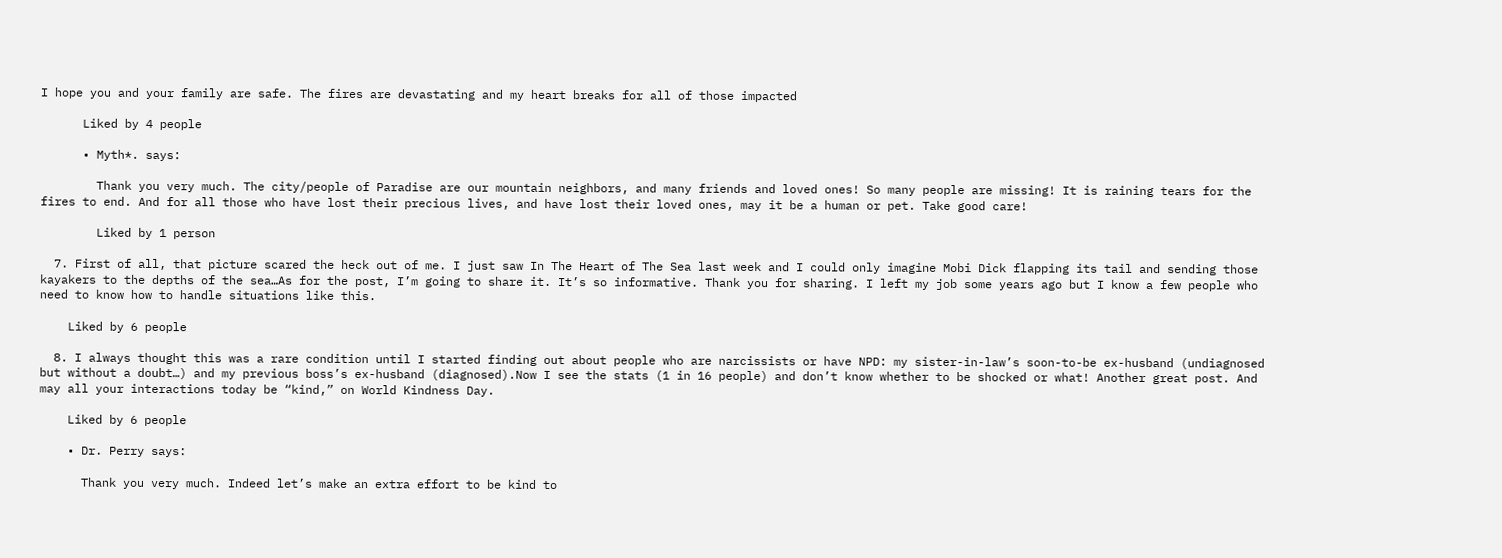I hope you and your family are safe. The fires are devastating and my heart breaks for all of those impacted

      Liked by 4 people

      • Myth*. says:

        Thank you very much. The city/people of Paradise are our mountain neighbors, and many friends and loved ones! So many people are missing! It is raining tears for the fires to end. And for all those who have lost their precious lives, and have lost their loved ones, may it be a human or pet. Take good care!

        Liked by 1 person

  7. First of all, that picture scared the heck out of me. I just saw In The Heart of The Sea last week and I could only imagine Mobi Dick flapping its tail and sending those kayakers to the depths of the sea…As for the post, I’m going to share it. It’s so informative. Thank you for sharing. I left my job some years ago but I know a few people who need to know how to handle situations like this.

    Liked by 6 people

  8. I always thought this was a rare condition until I started finding out about people who are narcissists or have NPD: my sister-in-law’s soon-to-be ex-husband (undiagnosed but without a doubt…) and my previous boss’s ex-husband (diagnosed).Now I see the stats (1 in 16 people) and don’t know whether to be shocked or what! Another great post. And may all your interactions today be “kind,” on World Kindness Day.

    Liked by 6 people

    • Dr. Perry says:

      Thank you very much. Indeed let’s make an extra effort to be kind to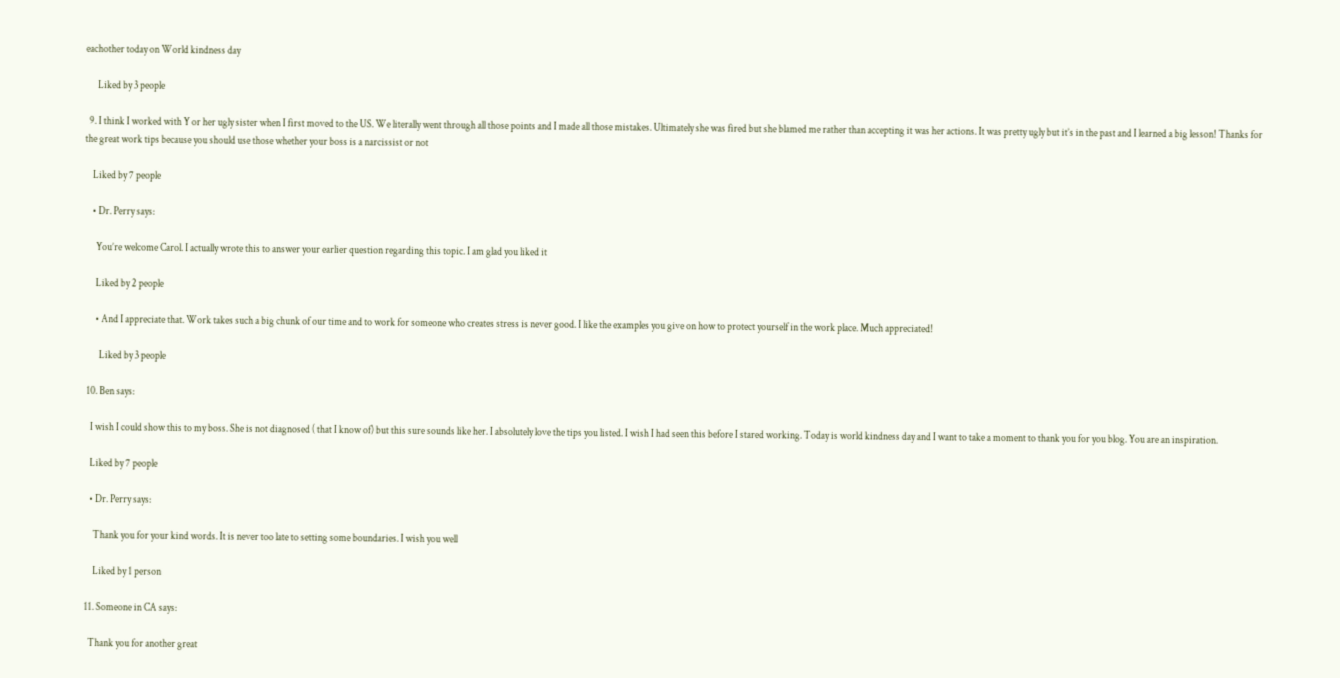eachother today on World kindness day

      Liked by 3 people

  9. I think I worked with Y or her ugly sister when I first moved to the US. We literally went through all those points and I made all those mistakes. Ultimately she was fired but she blamed me rather than accepting it was her actions. It was pretty ugly but it’s in the past and I learned a big lesson! Thanks for the great work tips because you should use those whether your boss is a narcissist or not

    Liked by 7 people

    • Dr. Perry says:

      You’re welcome Carol. I actually wrote this to answer your earlier question regarding this topic. I am glad you liked it

      Liked by 2 people

      • And I appreciate that. Work takes such a big chunk of our time and to work for someone who creates stress is never good. I like the examples you give on how to protect yourself in the work place. Much appreciated!

        Liked by 3 people

  10. Ben says:

    I wish I could show this to my boss. She is not diagnosed ( that I know of) but this sure sounds like her. I absolutely love the tips you listed. I wish I had seen this before I stared working. Today is world kindness day and I want to take a moment to thank you for you blog. You are an inspiration.

    Liked by 7 people

    • Dr. Perry says:

      Thank you for your kind words. It is never too late to setting some boundaries. I wish you well

      Liked by 1 person

  11. Someone in CA says:

    Thank you for another great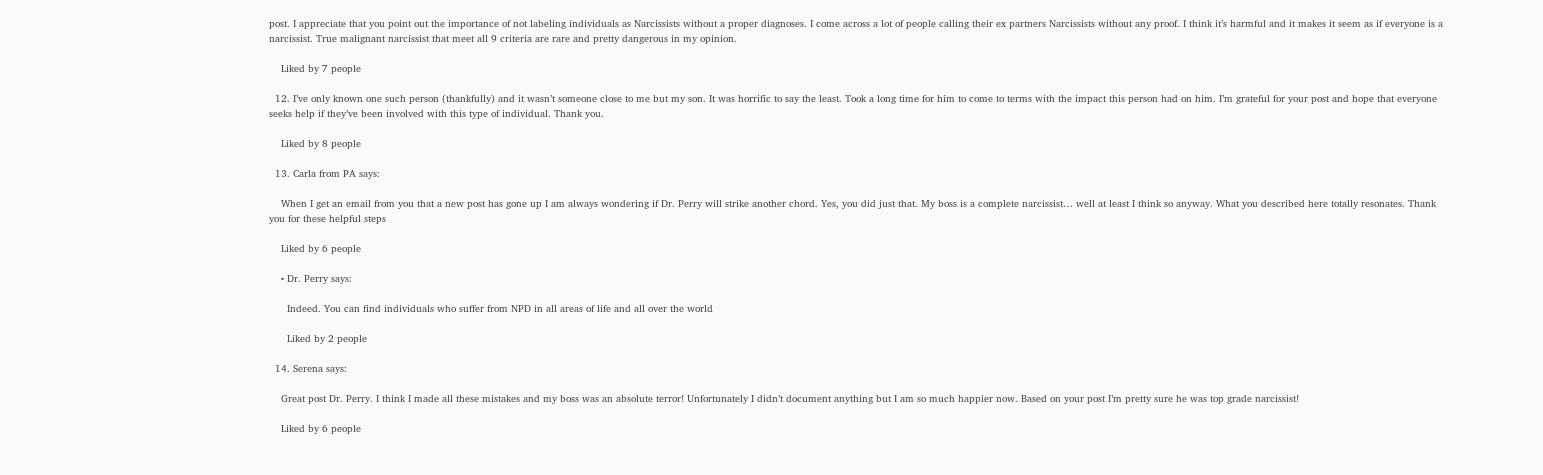post. I appreciate that you point out the importance of not labeling individuals as Narcissists without a proper diagnoses. I come across a lot of people calling their ex partners Narcissists without any proof. I think it’s harmful and it makes it seem as if everyone is a narcissist. True malignant narcissist that meet all 9 criteria are rare and pretty dangerous in my opinion.

    Liked by 7 people

  12. I’ve only known one such person (thankfully) and it wasn’t someone close to me but my son. It was horrific to say the least. Took a long time for him to come to terms with the impact this person had on him. I’m grateful for your post and hope that everyone seeks help if they’ve been involved with this type of individual. Thank you.

    Liked by 8 people

  13. Carla from PA says:

    When I get an email from you that a new post has gone up I am always wondering if Dr. Perry will strike another chord. Yes, you did just that. My boss is a complete narcissist… well at least I think so anyway. What you described here totally resonates. Thank you for these helpful steps

    Liked by 6 people

    • Dr. Perry says:

      Indeed. You can find individuals who suffer from NPD in all areas of life and all over the world

      Liked by 2 people

  14. Serena says:

    Great post Dr. Perry. I think I made all these mistakes and my boss was an absolute terror! Unfortunately I didn’t document anything but I am so much happier now. Based on your post I’m pretty sure he was top grade narcissist!

    Liked by 6 people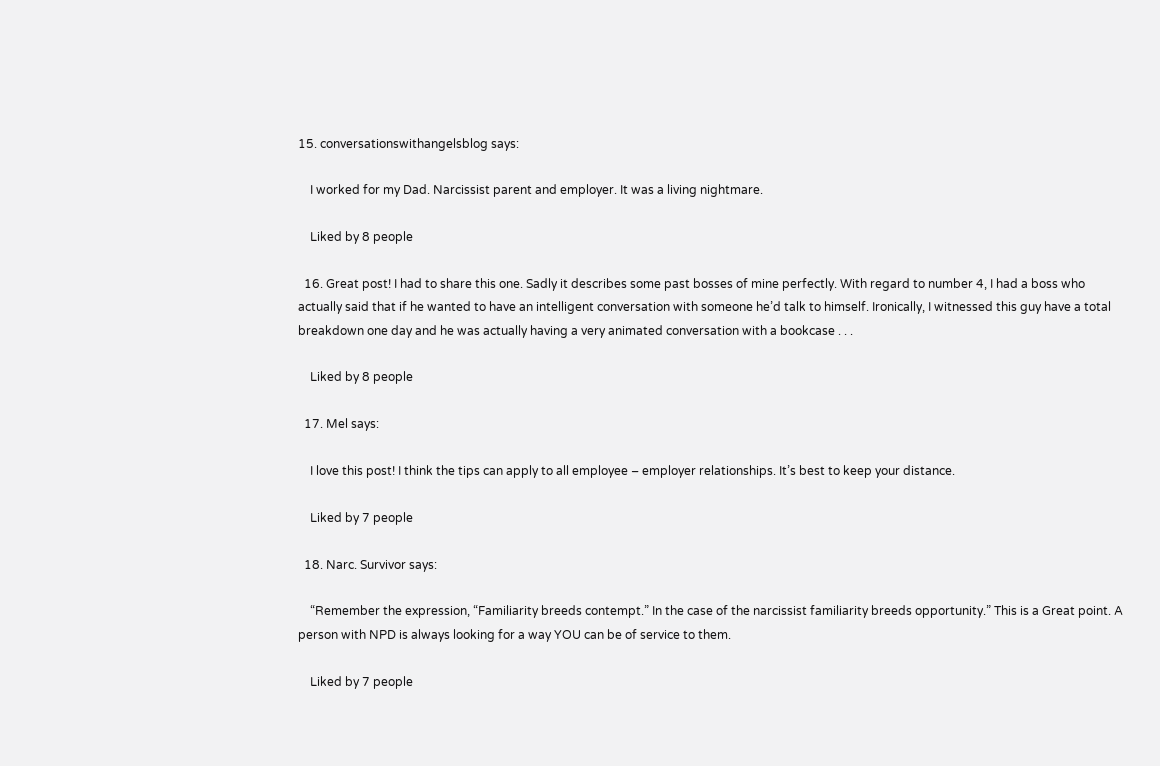15. conversationswithangelsblog says:

    I worked for my Dad. Narcissist parent and employer. It was a living nightmare.

    Liked by 8 people

  16. Great post! I had to share this one. Sadly it describes some past bosses of mine perfectly. With regard to number 4, I had a boss who actually said that if he wanted to have an intelligent conversation with someone he’d talk to himself. Ironically, I witnessed this guy have a total breakdown one day and he was actually having a very animated conversation with a bookcase . . .

    Liked by 8 people

  17. Mel says:

    I love this post! I think the tips can apply to all employee – employer relationships. It’s best to keep your distance.

    Liked by 7 people

  18. Narc. Survivor says:

    “Remember the expression, “Familiarity breeds contempt.” In the case of the narcissist familiarity breeds opportunity.” This is a Great point. A person with NPD is always looking for a way YOU can be of service to them.

    Liked by 7 people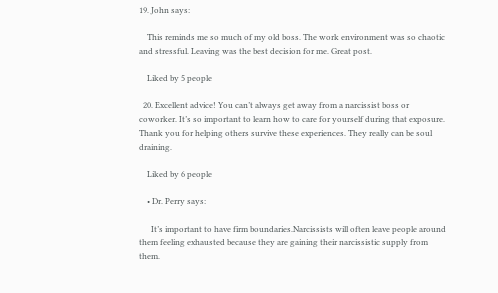19. John says:

    This reminds me so much of my old boss. The work environment was so chaotic and stressful. Leaving was the best decision for me. Great post.

    Liked by 5 people

  20. Excellent advice! You can’t always get away from a narcissist boss or coworker. It’s so important to learn how to care for yourself during that exposure. Thank you for helping others survive these experiences. They really can be soul draining.

    Liked by 6 people

    • Dr. Perry says:

      It’s important to have firm boundaries.Narcissists will often leave people around them feeling exhausted because they are gaining their narcissistic supply from them.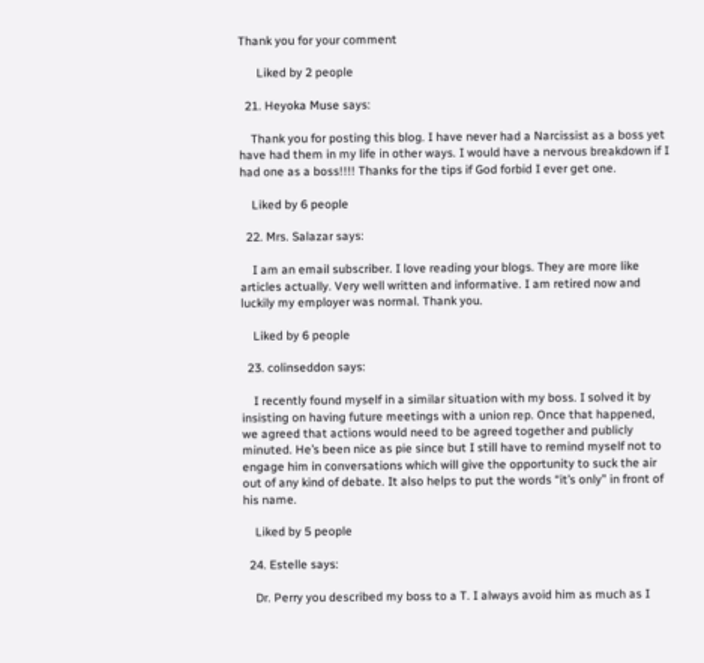Thank you for your comment

      Liked by 2 people

  21. Heyoka Muse says:

    Thank you for posting this blog. I have never had a Narcissist as a boss yet have had them in my life in other ways. I would have a nervous breakdown if I had one as a boss!!!! Thanks for the tips if God forbid I ever get one.

    Liked by 6 people

  22. Mrs. Salazar says:

    I am an email subscriber. I love reading your blogs. They are more like articles actually. Very well written and informative. I am retired now and luckily my employer was normal. Thank you.

    Liked by 6 people

  23. colinseddon says:

    I recently found myself in a similar situation with my boss. I solved it by insisting on having future meetings with a union rep. Once that happened, we agreed that actions would need to be agreed together and publicly minuted. He’s been nice as pie since but I still have to remind myself not to engage him in conversations which will give the opportunity to suck the air out of any kind of debate. It also helps to put the words “it’s only” in front of his name.

    Liked by 5 people

  24. Estelle says:

    Dr. Perry you described my boss to a T. I always avoid him as much as I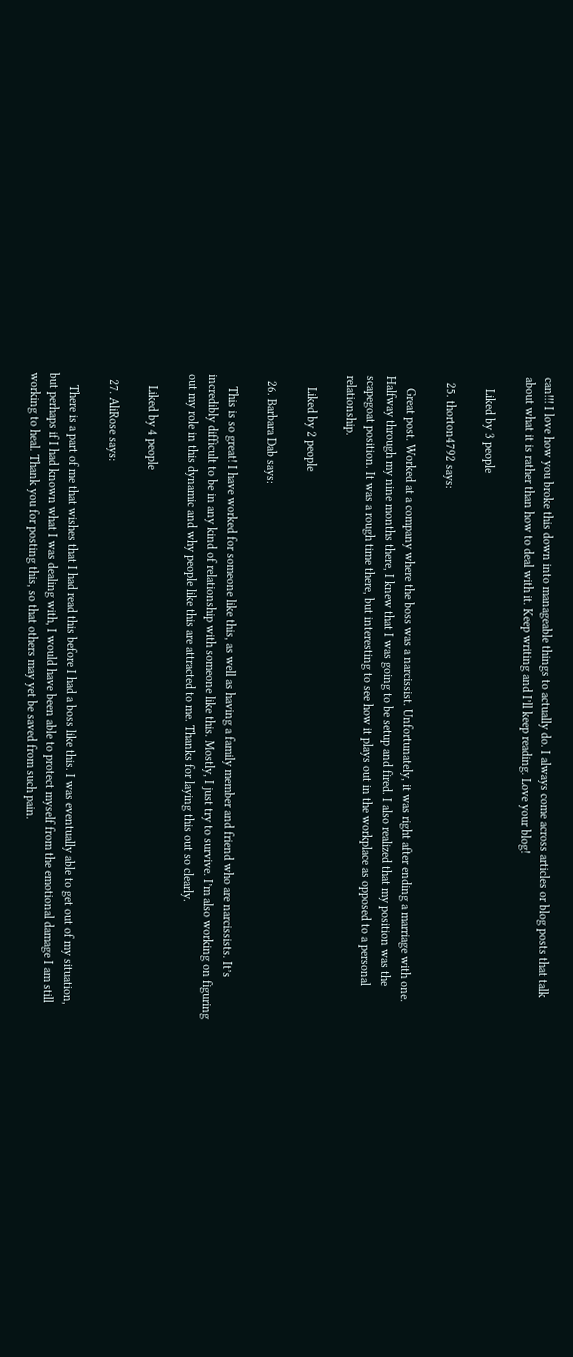can!!! I love how you broke this down into manageable things to actually do. I always come across articles or blog posts that talk about what it is rather than how to deal with it. Keep writing and I’ll keep reading. Love your blog!

    Liked by 3 people

  25. thorton4792 says:

    Great post. Worked at a company where the boss was a narcissist. Unfortunately, it was right after ending a marriage with one. Halfway through my nine months there, I knew that I was going to be setup and fired. I also realized that my position was the scapegoat position. It was a rough time there, but interesting to see how it plays out in the workplace as opposed to a personal relationship.

    Liked by 2 people

  26. Barbara Dab says:

    This is so great! I have worked for someone like this, as well as having a family member and friend who are narcissists. It’s incredibly difficult to be in any kind of relationship with someone like this. Mostly, I just try to survive. I’m also working on figuring out my role in this dynamic and why people like this are attracted to me. Thanks for laying this out so clearly.

    Liked by 4 people

  27. AliRose says:

    There is a part of me that wishes that I had read this before I had a boss like this. I was eventually able to get out of my situation, but perhaps if I had known what I was dealing with, I would have been able to protect myself from the emotional damage I am still working to heal. Thank you for posting this, so that others may yet be saved from such pain.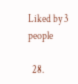Liked by 3 people

  28.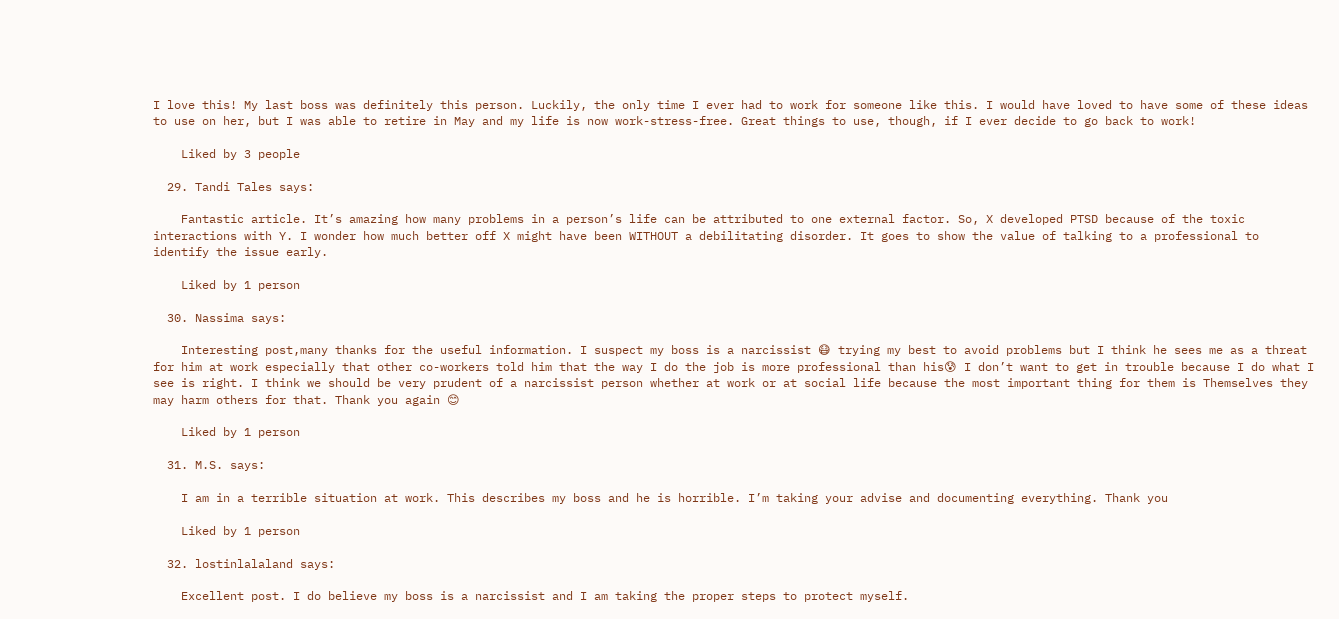I love this! My last boss was definitely this person. Luckily, the only time I ever had to work for someone like this. I would have loved to have some of these ideas to use on her, but I was able to retire in May and my life is now work-stress-free. Great things to use, though, if I ever decide to go back to work!

    Liked by 3 people

  29. Tandi Tales says:

    Fantastic article. It’s amazing how many problems in a person’s life can be attributed to one external factor. So, X developed PTSD because of the toxic interactions with Y. I wonder how much better off X might have been WITHOUT a debilitating disorder. It goes to show the value of talking to a professional to identify the issue early.

    Liked by 1 person

  30. Nassima says:

    Interesting post,many thanks for the useful information. I suspect my boss is a narcissist 😷 trying my best to avoid problems but I think he sees me as a threat for him at work especially that other co-workers told him that the way I do the job is more professional than his😰 I don’t want to get in trouble because I do what I see is right. I think we should be very prudent of a narcissist person whether at work or at social life because the most important thing for them is Themselves they may harm others for that. Thank you again 😊

    Liked by 1 person

  31. M.S. says:

    I am in a terrible situation at work. This describes my boss and he is horrible. I’m taking your advise and documenting everything. Thank you

    Liked by 1 person

  32. lostinlalaland says:

    Excellent post. I do believe my boss is a narcissist and I am taking the proper steps to protect myself.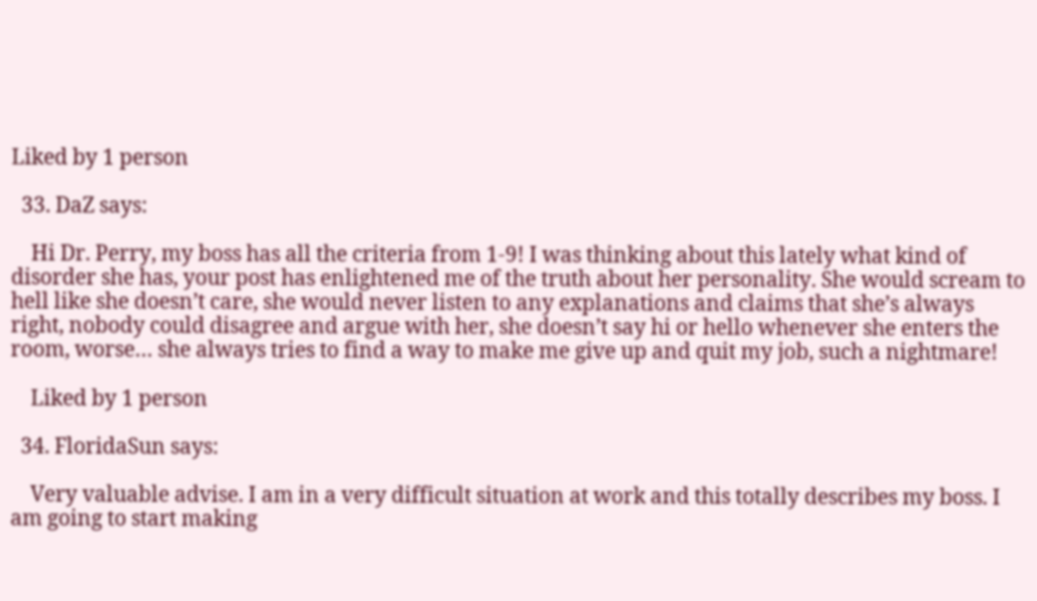Liked by 1 person

  33. DaZ says:

    Hi Dr. Perry, my boss has all the criteria from 1-9! I was thinking about this lately what kind of disorder she has, your post has enlightened me of the truth about her personality. She would scream to hell like she doesn’t care, she would never listen to any explanations and claims that she’s always right, nobody could disagree and argue with her, she doesn’t say hi or hello whenever she enters the room, worse… she always tries to find a way to make me give up and quit my job, such a nightmare!

    Liked by 1 person

  34. FloridaSun says:

    Very valuable advise. I am in a very difficult situation at work and this totally describes my boss. I am going to start making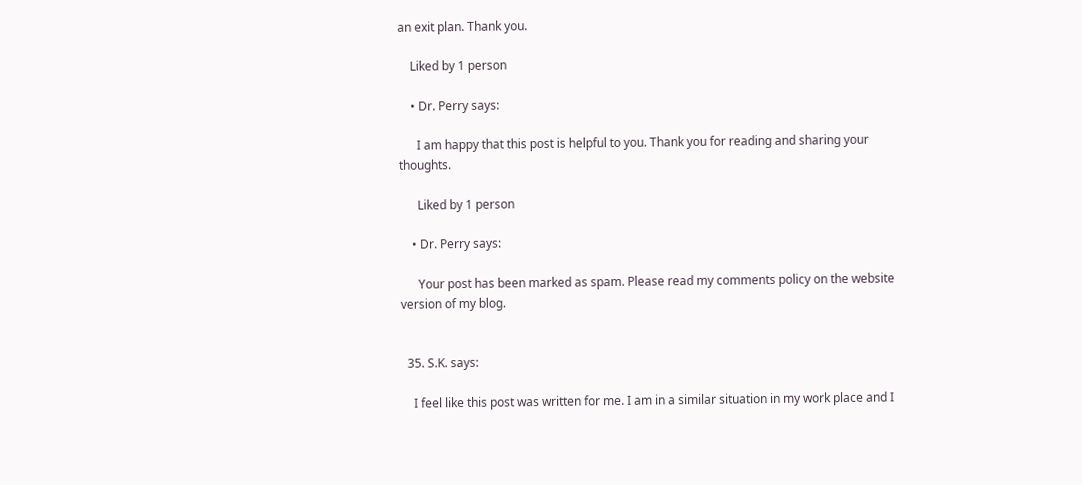an exit plan. Thank you.

    Liked by 1 person

    • Dr. Perry says:

      I am happy that this post is helpful to you. Thank you for reading and sharing your thoughts.

      Liked by 1 person

    • Dr. Perry says:

      Your post has been marked as spam. Please read my comments policy on the website version of my blog.


  35. S.K. says:

    I feel like this post was written for me. I am in a similar situation in my work place and I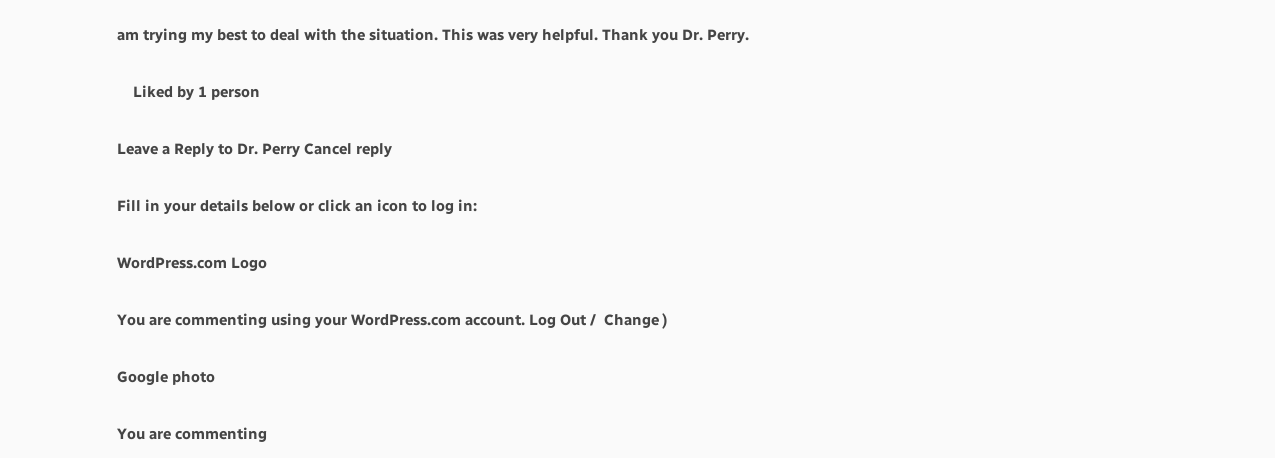am trying my best to deal with the situation. This was very helpful. Thank you Dr. Perry.

    Liked by 1 person

Leave a Reply to Dr. Perry Cancel reply

Fill in your details below or click an icon to log in:

WordPress.com Logo

You are commenting using your WordPress.com account. Log Out /  Change )

Google photo

You are commenting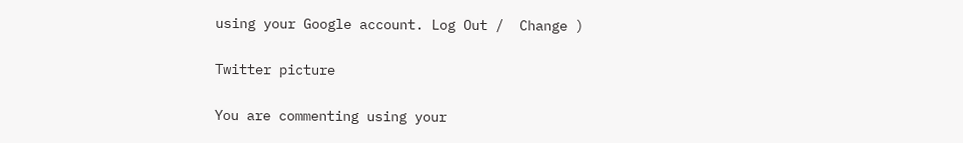using your Google account. Log Out /  Change )

Twitter picture

You are commenting using your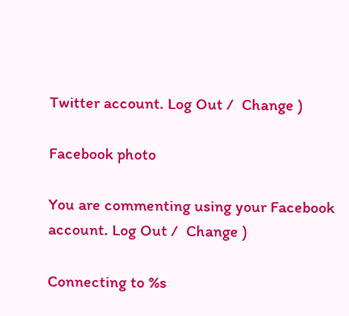Twitter account. Log Out /  Change )

Facebook photo

You are commenting using your Facebook account. Log Out /  Change )

Connecting to %s